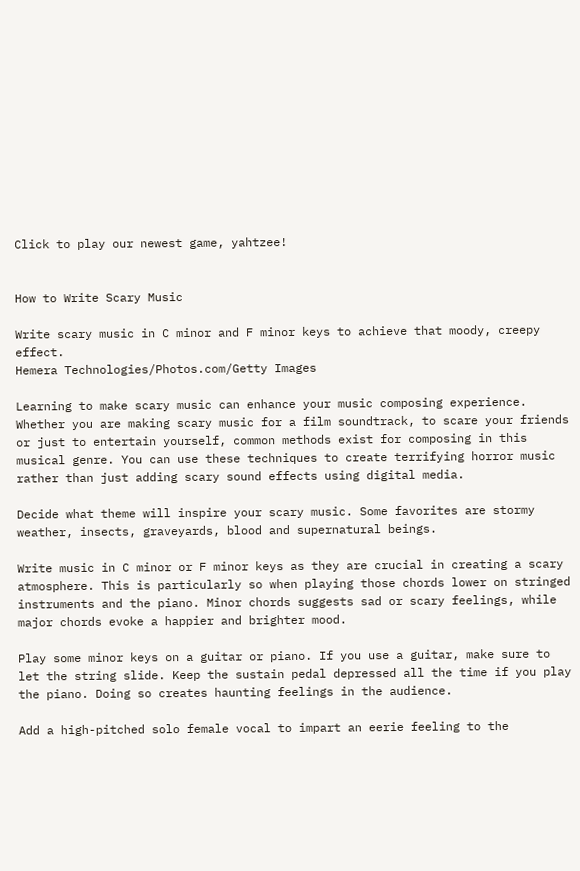Click to play our newest game, yahtzee!


How to Write Scary Music

Write scary music in C minor and F minor keys to achieve that moody, creepy effect.
Hemera Technologies/Photos.com/Getty Images

Learning to make scary music can enhance your music composing experience. Whether you are making scary music for a film soundtrack, to scare your friends or just to entertain yourself, common methods exist for composing in this musical genre. You can use these techniques to create terrifying horror music rather than just adding scary sound effects using digital media.

Decide what theme will inspire your scary music. Some favorites are stormy weather, insects, graveyards, blood and supernatural beings.

Write music in C minor or F minor keys as they are crucial in creating a scary atmosphere. This is particularly so when playing those chords lower on stringed instruments and the piano. Minor chords suggests sad or scary feelings, while major chords evoke a happier and brighter mood.

Play some minor keys on a guitar or piano. If you use a guitar, make sure to let the string slide. Keep the sustain pedal depressed all the time if you play the piano. Doing so creates haunting feelings in the audience.

Add a high-pitched solo female vocal to impart an eerie feeling to the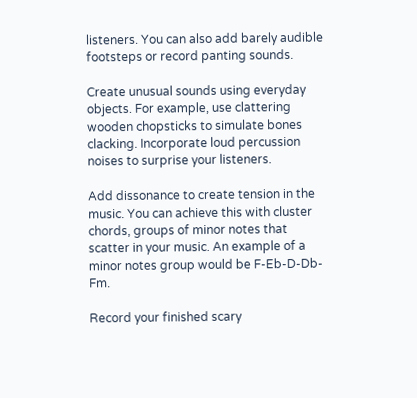listeners. You can also add barely audible footsteps or record panting sounds.

Create unusual sounds using everyday objects. For example, use clattering wooden chopsticks to simulate bones clacking. Incorporate loud percussion noises to surprise your listeners.

Add dissonance to create tension in the music. You can achieve this with cluster chords, groups of minor notes that scatter in your music. An example of a minor notes group would be F-Eb-D-Db-Fm.

Record your finished scary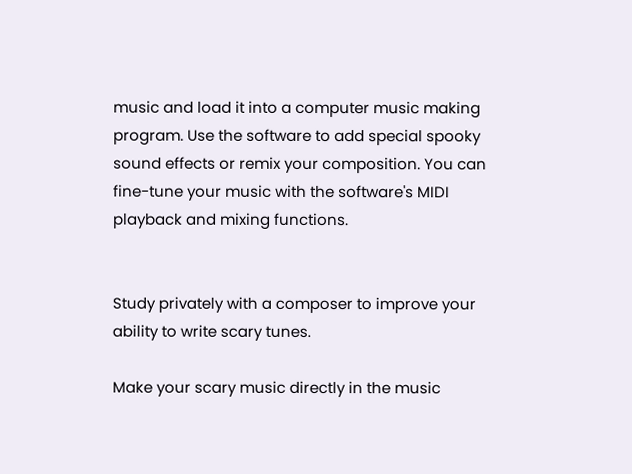music and load it into a computer music making program. Use the software to add special spooky sound effects or remix your composition. You can fine-tune your music with the software's MIDI playback and mixing functions.


Study privately with a composer to improve your ability to write scary tunes.

Make your scary music directly in the music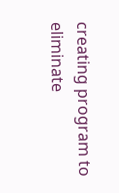creating program to eliminate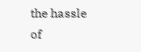the hassle of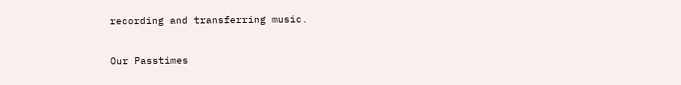recording and transferring music.

Our Passtimes